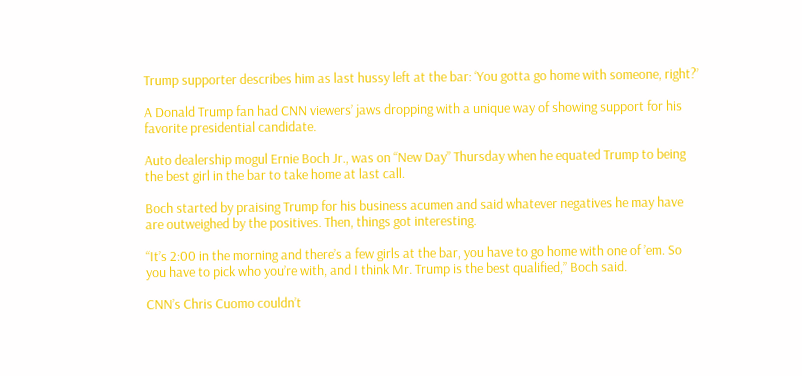Trump supporter describes him as last hussy left at the bar: ‘You gotta go home with someone, right?’

A Donald Trump fan had CNN viewers’ jaws dropping with a unique way of showing support for his favorite presidential candidate.

Auto dealership mogul Ernie Boch Jr., was on “New Day” Thursday when he equated Trump to being the best girl in the bar to take home at last call.

Boch started by praising Trump for his business acumen and said whatever negatives he may have are outweighed by the positives. Then, things got interesting.

“It’s 2:00 in the morning and there’s a few girls at the bar, you have to go home with one of ’em. So you have to pick who you’re with, and I think Mr. Trump is the best qualified,” Boch said.

CNN’s Chris Cuomo couldn’t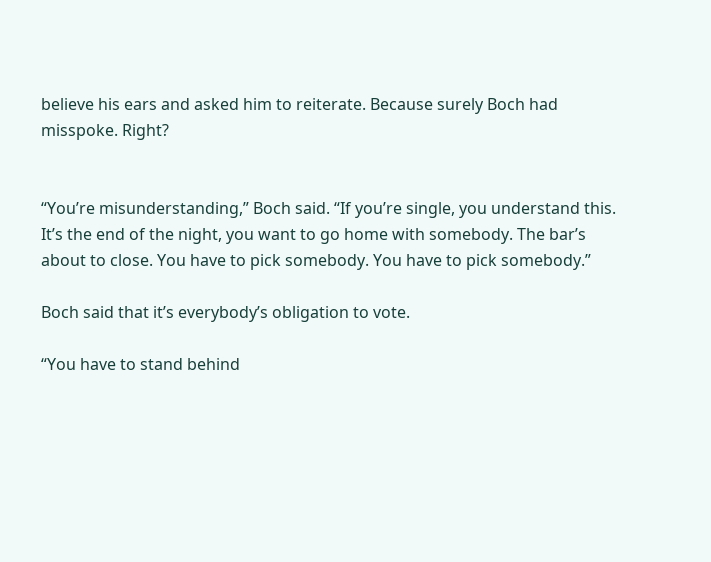believe his ears and asked him to reiterate. Because surely Boch had misspoke. Right?


“You’re misunderstanding,” Boch said. “If you’re single, you understand this. It’s the end of the night, you want to go home with somebody. The bar’s about to close. You have to pick somebody. You have to pick somebody.”

Boch said that it’s everybody’s obligation to vote.

“You have to stand behind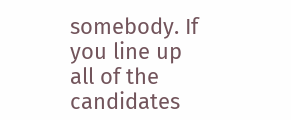somebody. If you line up all of the candidates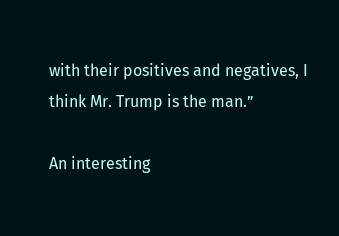with their positives and negatives, I think Mr. Trump is the man.”

An interesting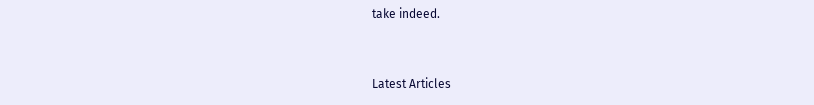take indeed.


Latest Articles